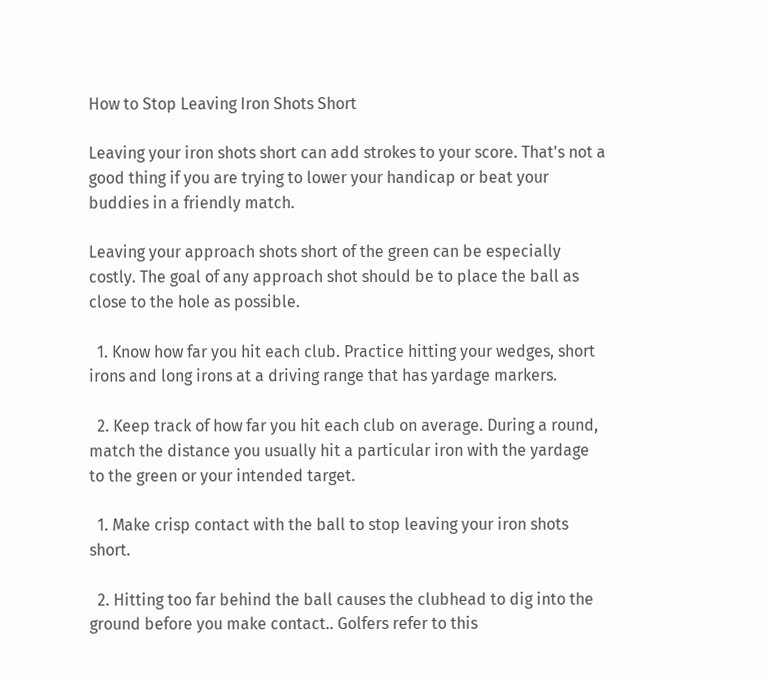How to Stop Leaving Iron Shots Short

Leaving your iron shots short can add strokes to your score. That's not a good thing if you are trying to lower your handicap or beat your buddies in a friendly match.

Leaving your approach shots short of the green can be especially costly. The goal of any approach shot should be to place the ball as close to the hole as possible.

  1. Know how far you hit each club. Practice hitting your wedges, short irons and long irons at a driving range that has yardage markers.

  2. Keep track of how far you hit each club on average. During a round, match the distance you usually hit a particular iron with the yardage to the green or your intended target.

  1. Make crisp contact with the ball to stop leaving your iron shots short.

  2. Hitting too far behind the ball causes the clubhead to dig into the ground before you make contact.. Golfers refer to this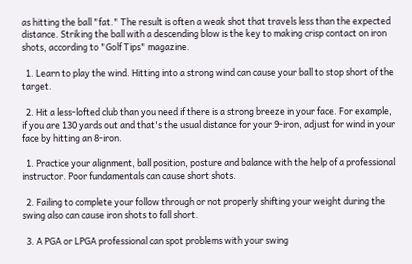as hitting the ball "fat." The result is often a weak shot that travels less than the expected distance. Striking the ball with a descending blow is the key to making crisp contact on iron shots, according to "Golf Tips" magazine.

  1. Learn to play the wind. Hitting into a strong wind can cause your ball to stop short of the target.

  2. Hit a less-lofted club than you need if there is a strong breeze in your face. For example, if you are 130 yards out and that's the usual distance for your 9-iron, adjust for wind in your face by hitting an 8-iron.

  1. Practice your alignment, ball position, posture and balance with the help of a professional instructor. Poor fundamentals can cause short shots.

  2. Failing to complete your follow through or not properly shifting your weight during the swing also can cause iron shots to fall short.

  3. A PGA or LPGA professional can spot problems with your swing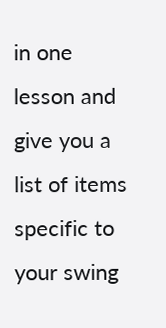in one lesson and give you a list of items specific to your swing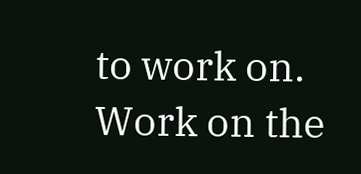to work on. Work on the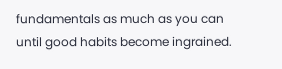fundamentals as much as you can until good habits become ingrained.